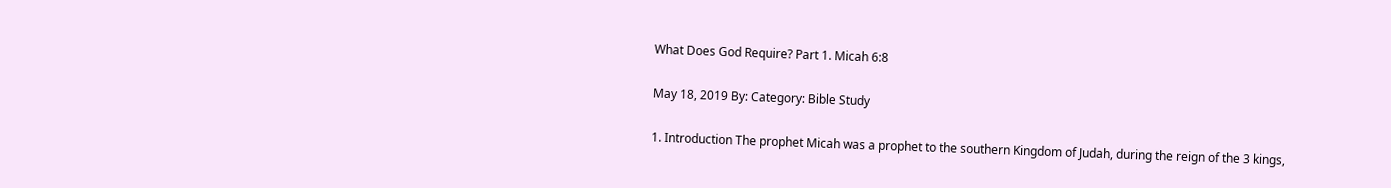What Does God Require? Part 1. Micah 6:8

May 18, 2019 By: Category: Bible Study

1. Introduction The prophet Micah was a prophet to the southern Kingdom of Judah, during the reign of the 3 kings,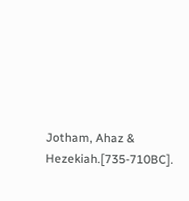Jotham, Ahaz & Hezekiah.[735-710BC].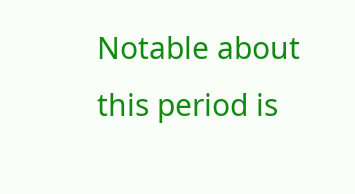Notable about this period is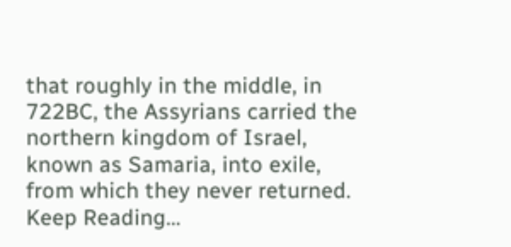that roughly in the middle, in 722BC, the Assyrians carried the northern kingdom of Israel, known as Samaria, into exile, from which they never returned.
Keep Reading…